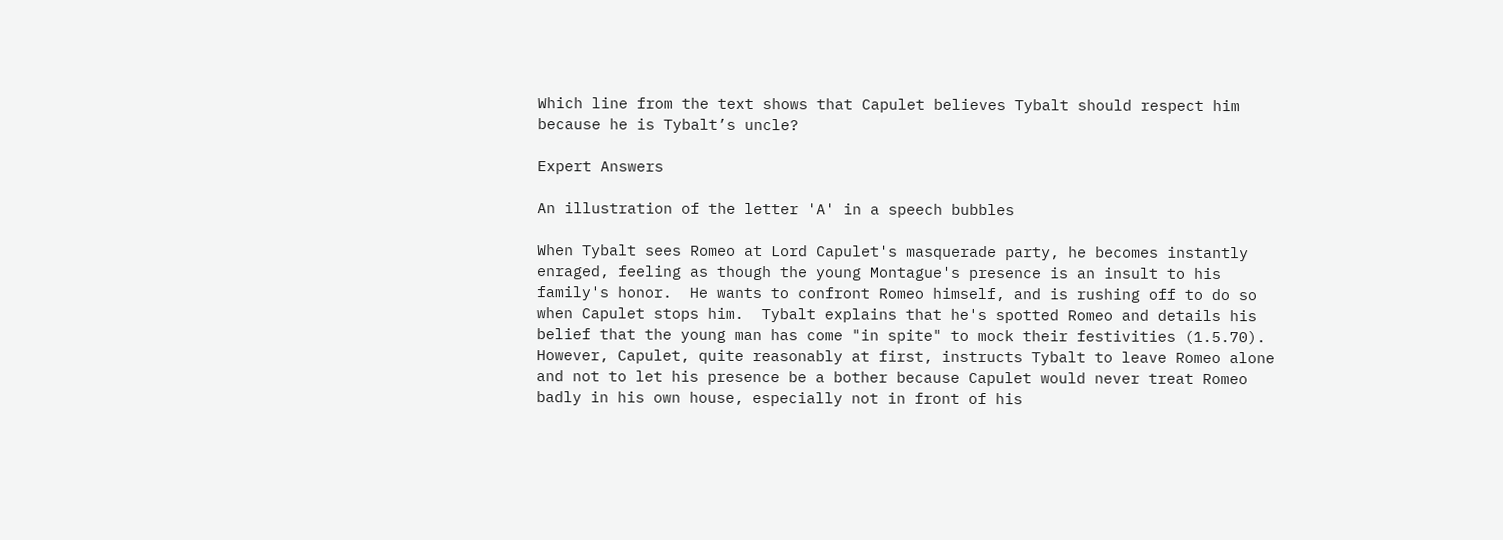Which line from the text shows that Capulet believes Tybalt should respect him because he is Tybalt’s uncle?

Expert Answers

An illustration of the letter 'A' in a speech bubbles

When Tybalt sees Romeo at Lord Capulet's masquerade party, he becomes instantly enraged, feeling as though the young Montague's presence is an insult to his family's honor.  He wants to confront Romeo himself, and is rushing off to do so when Capulet stops him.  Tybalt explains that he's spotted Romeo and details his belief that the young man has come "in spite" to mock their festivities (1.5.70).  However, Capulet, quite reasonably at first, instructs Tybalt to leave Romeo alone and not to let his presence be a bother because Capulet would never treat Romeo badly in his own house, especially not in front of his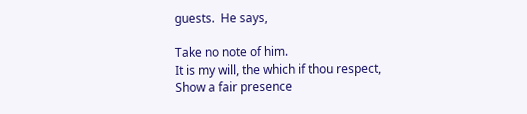guests.  He says,

Take no note of him.
It is my will, the which if thou respect,
Show a fair presence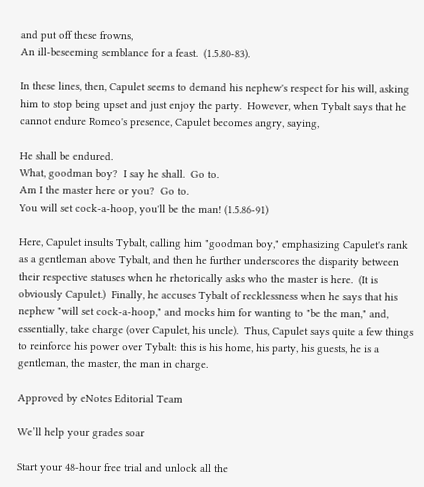and put off these frowns,
An ill-beseeming semblance for a feast.  (1.5.80-83).

In these lines, then, Capulet seems to demand his nephew's respect for his will, asking him to stop being upset and just enjoy the party.  However, when Tybalt says that he cannot endure Romeo's presence, Capulet becomes angry, saying,

He shall be endured.
What, goodman boy?  I say he shall.  Go to.
Am I the master here or you?  Go to.
You will set cock-a-hoop, you'll be the man! (1.5.86-91)

Here, Capulet insults Tybalt, calling him "goodman boy," emphasizing Capulet's rank as a gentleman above Tybalt, and then he further underscores the disparity between their respective statuses when he rhetorically asks who the master is here.  (It is obviously Capulet.)  Finally, he accuses Tybalt of recklessness when he says that his nephew "will set cock-a-hoop," and mocks him for wanting to "be the man," and, essentially, take charge (over Capulet, his uncle).  Thus, Capulet says quite a few things to reinforce his power over Tybalt: this is his home, his party, his guests, he is a gentleman, the master, the man in charge.

Approved by eNotes Editorial Team

We’ll help your grades soar

Start your 48-hour free trial and unlock all the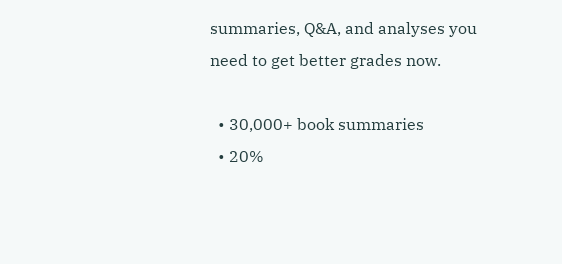summaries, Q&A, and analyses you need to get better grades now.

  • 30,000+ book summaries
  • 20%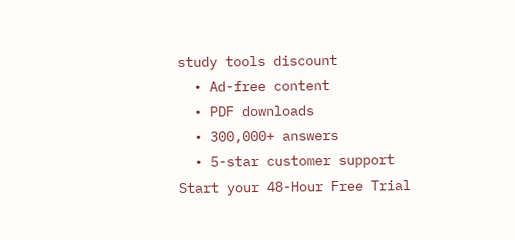study tools discount
  • Ad-free content
  • PDF downloads
  • 300,000+ answers
  • 5-star customer support
Start your 48-Hour Free Trial